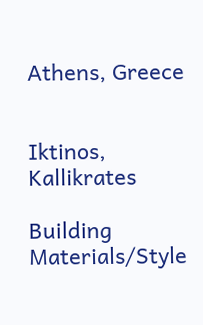Athens, Greece


Iktinos, Kallikrates

Building Materials/Style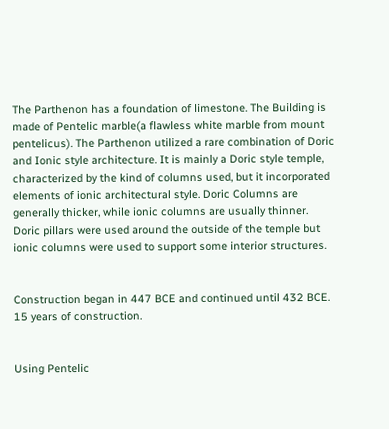The Parthenon has a foundation of limestone. The Building is made of Pentelic marble(a flawless white marble from mount pentelicus). The Parthenon utilized a rare combination of Doric and Ionic style architecture. It is mainly a Doric style temple, characterized by the kind of columns used, but it incorporated elements of ionic architectural style. Doric Columns are generally thicker, while ionic columns are usually thinner. Doric pillars were used around the outside of the temple but ionic columns were used to support some interior structures.


Construction began in 447 BCE and continued until 432 BCE. 15 years of construction.


Using Pentelic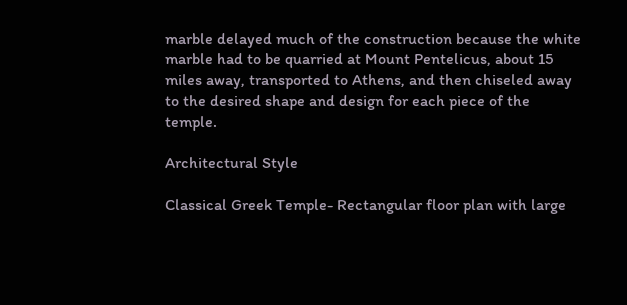marble delayed much of the construction because the white marble had to be quarried at Mount Pentelicus, about 15 miles away, transported to Athens, and then chiseled away to the desired shape and design for each piece of the temple.

Architectural Style

Classical Greek Temple- Rectangular floor plan with large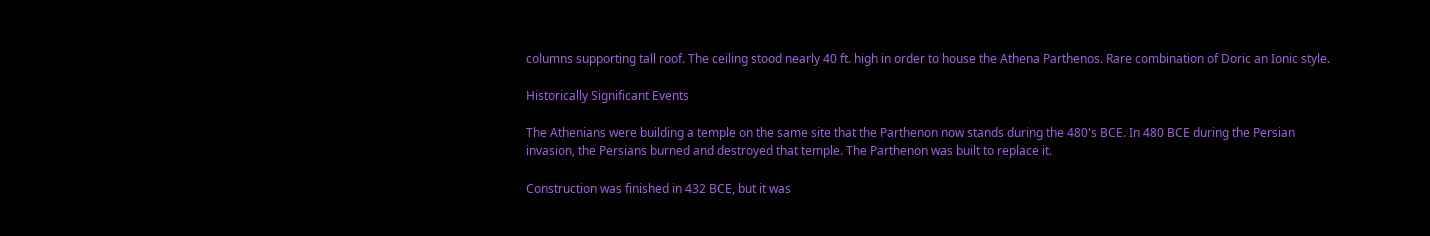columns supporting tall roof. The ceiling stood nearly 40 ft. high in order to house the Athena Parthenos. Rare combination of Doric an Ionic style.

Historically Significant Events

The Athenians were building a temple on the same site that the Parthenon now stands during the 480's BCE. In 480 BCE during the Persian invasion, the Persians burned and destroyed that temple. The Parthenon was built to replace it.

Construction was finished in 432 BCE, but it was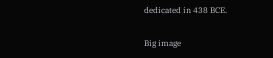dedicated in 438 BCE.

Big image